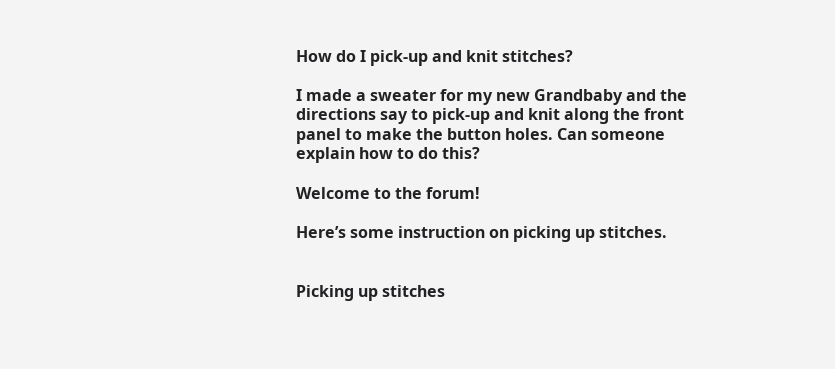How do I pick-up and knit stitches?

I made a sweater for my new Grandbaby and the directions say to pick-up and knit along the front panel to make the button holes. Can someone explain how to do this?

Welcome to the forum!

Here’s some instruction on picking up stitches.


Picking up stitches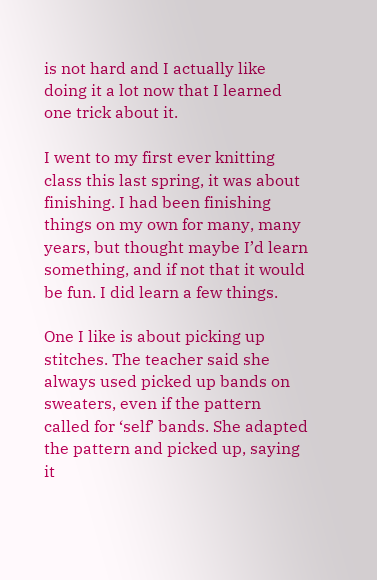is not hard and I actually like doing it a lot now that I learned one trick about it.

I went to my first ever knitting class this last spring, it was about finishing. I had been finishing things on my own for many, many years, but thought maybe I’d learn something, and if not that it would be fun. I did learn a few things.

One I like is about picking up stitches. The teacher said she always used picked up bands on sweaters, even if the pattern called for ‘self’ bands. She adapted the pattern and picked up, saying it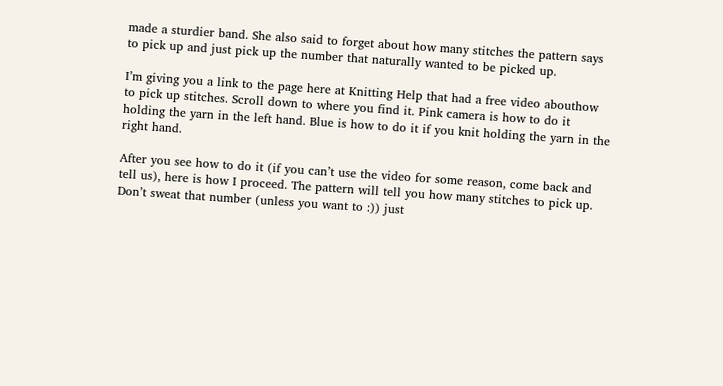made a sturdier band. She also said to forget about how many stitches the pattern says to pick up and just pick up the number that naturally wanted to be picked up.

I’m giving you a link to the page here at Knitting Help that had a free video abouthow to pick up stitches. Scroll down to where you find it. Pink camera is how to do it holding the yarn in the left hand. Blue is how to do it if you knit holding the yarn in the right hand.

After you see how to do it (if you can’t use the video for some reason, come back and tell us), here is how I proceed. The pattern will tell you how many stitches to pick up. Don’t sweat that number (unless you want to :)) just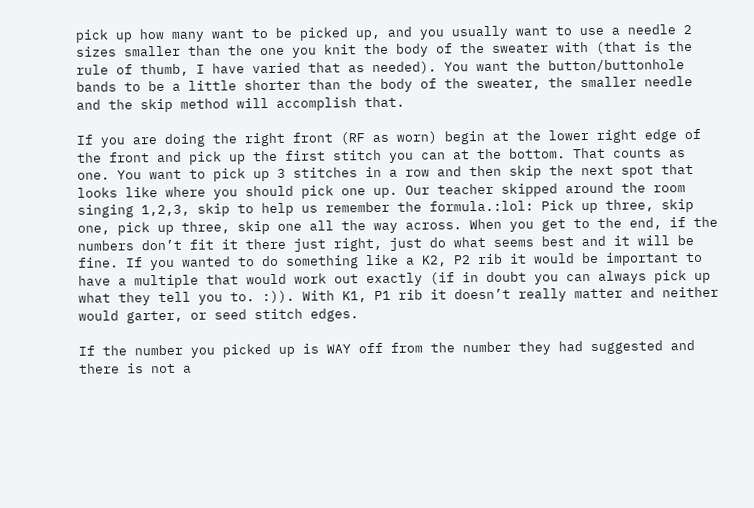pick up how many want to be picked up, and you usually want to use a needle 2 sizes smaller than the one you knit the body of the sweater with (that is the rule of thumb, I have varied that as needed). You want the button/buttonhole bands to be a little shorter than the body of the sweater, the smaller needle and the skip method will accomplish that.

If you are doing the right front (RF as worn) begin at the lower right edge of the front and pick up the first stitch you can at the bottom. That counts as one. You want to pick up 3 stitches in a row and then skip the next spot that looks like where you should pick one up. Our teacher skipped around the room singing 1,2,3, skip to help us remember the formula.:lol: Pick up three, skip one, pick up three, skip one all the way across. When you get to the end, if the numbers don’t fit it there just right, just do what seems best and it will be fine. If you wanted to do something like a K2, P2 rib it would be important to have a multiple that would work out exactly (if in doubt you can always pick up what they tell you to. :)). With K1, P1 rib it doesn’t really matter and neither would garter, or seed stitch edges.

If the number you picked up is WAY off from the number they had suggested and there is not a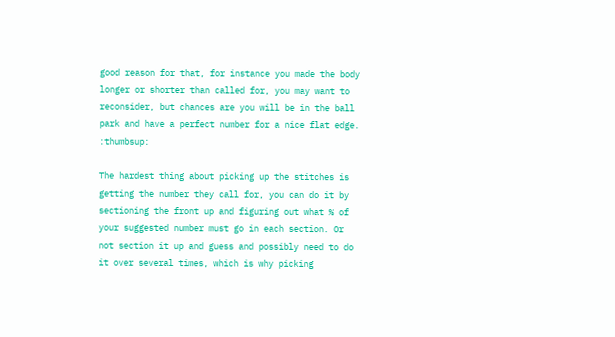good reason for that, for instance you made the body longer or shorter than called for, you may want to reconsider, but chances are you will be in the ball park and have a perfect number for a nice flat edge. :thumbsup:

The hardest thing about picking up the stitches is getting the number they call for, you can do it by sectioning the front up and figuring out what % of your suggested number must go in each section. Or not section it up and guess and possibly need to do it over several times, which is why picking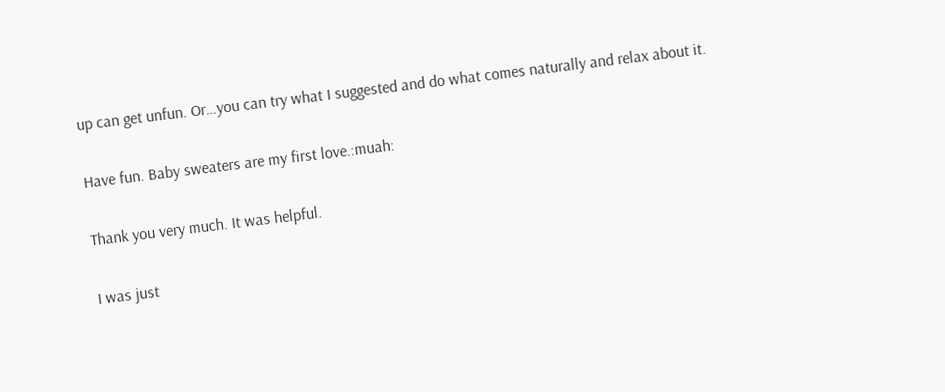up can get unfun. Or…you can try what I suggested and do what comes naturally and relax about it.

Have fun. Baby sweaters are my first love.:muah:

Thank you very much. It was helpful.

I was just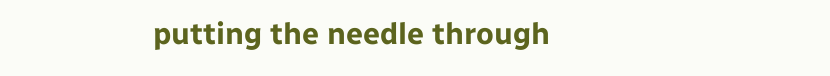putting the needle through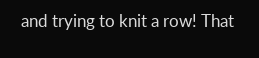and trying to knit a row! That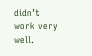didn’t work very well.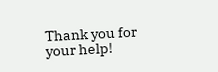Thank you for your help!